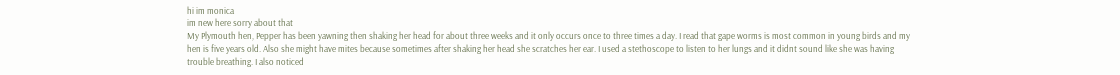hi im monica
im new here sorry about that
My Plymouth hen, Pepper has been yawning then shaking her head for about three weeks and it only occurs once to three times a day. I read that gape worms is most common in young birds and my hen is five years old. Also she might have mites because sometimes after shaking her head she scratches her ear. I used a stethoscope to listen to her lungs and it didnt sound like she was having trouble breathing. I also noticed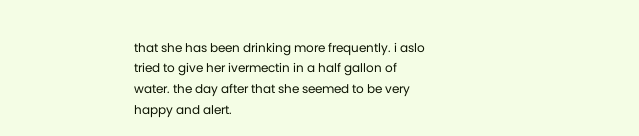that she has been drinking more frequently. i aslo tried to give her ivermectin in a half gallon of water. the day after that she seemed to be very happy and alert.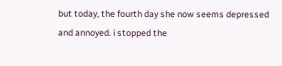but today, the fourth day she now seems depressed and annoyed. i stopped the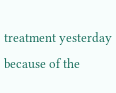treatment yesterday because of the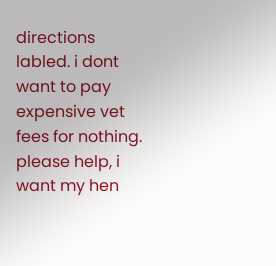directions labled. i dont want to pay expensive vet fees for nothing. please help, i want my hen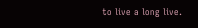to live a long live.